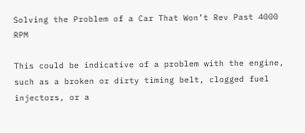Solving the Problem of a Car That Won’t Rev Past 4000 RPM

This could be indicative of a problem with the engine, such as a broken or dirty timing belt, clogged fuel injectors, or a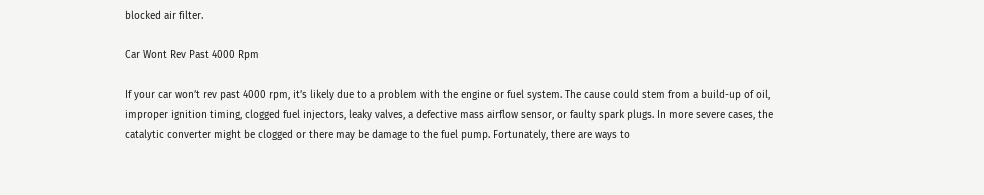blocked air filter.

Car Wont Rev Past 4000 Rpm

If your car won’t rev past 4000 rpm, it’s likely due to a problem with the engine or fuel system. The cause could stem from a build-up of oil, improper ignition timing, clogged fuel injectors, leaky valves, a defective mass airflow sensor, or faulty spark plugs. In more severe cases, the catalytic converter might be clogged or there may be damage to the fuel pump. Fortunately, there are ways to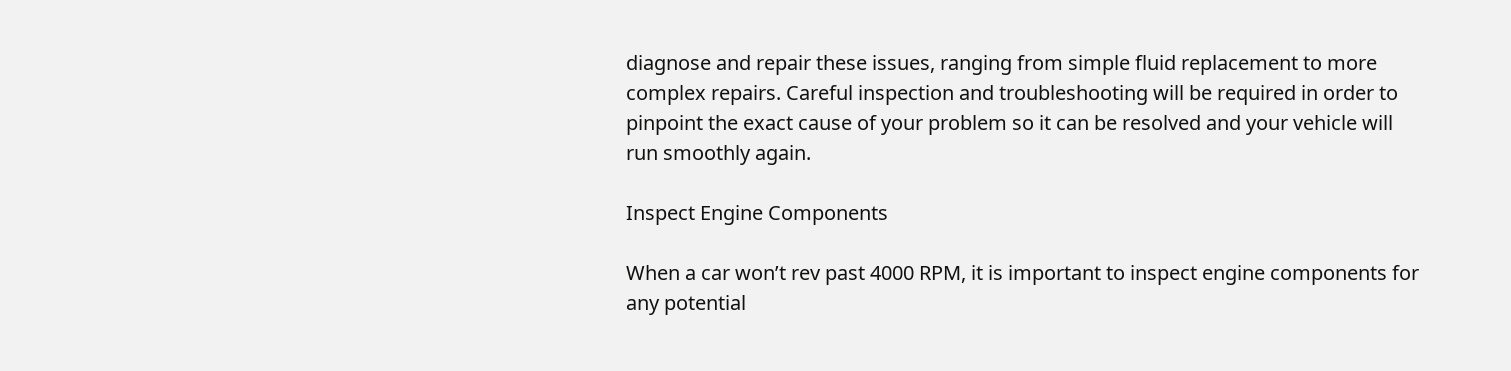diagnose and repair these issues, ranging from simple fluid replacement to more complex repairs. Careful inspection and troubleshooting will be required in order to pinpoint the exact cause of your problem so it can be resolved and your vehicle will run smoothly again.

Inspect Engine Components

When a car won’t rev past 4000 RPM, it is important to inspect engine components for any potential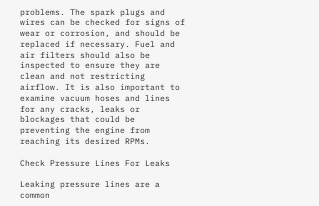problems. The spark plugs and wires can be checked for signs of wear or corrosion, and should be replaced if necessary. Fuel and air filters should also be inspected to ensure they are clean and not restricting airflow. It is also important to examine vacuum hoses and lines for any cracks, leaks or blockages that could be preventing the engine from reaching its desired RPMs.

Check Pressure Lines For Leaks

Leaking pressure lines are a common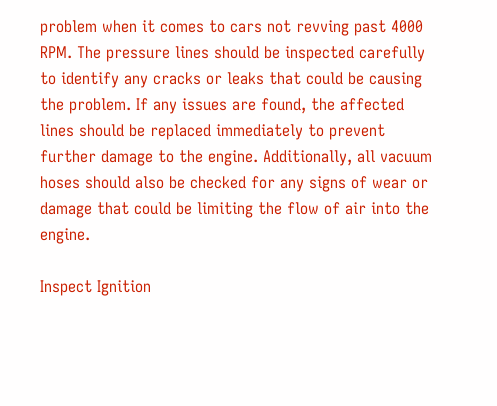problem when it comes to cars not revving past 4000 RPM. The pressure lines should be inspected carefully to identify any cracks or leaks that could be causing the problem. If any issues are found, the affected lines should be replaced immediately to prevent further damage to the engine. Additionally, all vacuum hoses should also be checked for any signs of wear or damage that could be limiting the flow of air into the engine.

Inspect Ignition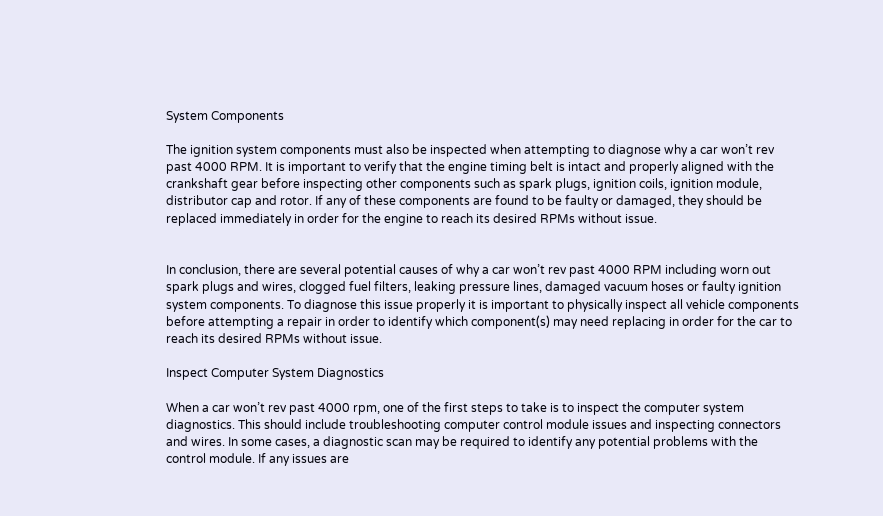System Components

The ignition system components must also be inspected when attempting to diagnose why a car won’t rev past 4000 RPM. It is important to verify that the engine timing belt is intact and properly aligned with the crankshaft gear before inspecting other components such as spark plugs, ignition coils, ignition module, distributor cap and rotor. If any of these components are found to be faulty or damaged, they should be replaced immediately in order for the engine to reach its desired RPMs without issue.


In conclusion, there are several potential causes of why a car won’t rev past 4000 RPM including worn out spark plugs and wires, clogged fuel filters, leaking pressure lines, damaged vacuum hoses or faulty ignition system components. To diagnose this issue properly it is important to physically inspect all vehicle components before attempting a repair in order to identify which component(s) may need replacing in order for the car to reach its desired RPMs without issue.

Inspect Computer System Diagnostics

When a car won’t rev past 4000 rpm, one of the first steps to take is to inspect the computer system diagnostics. This should include troubleshooting computer control module issues and inspecting connectors and wires. In some cases, a diagnostic scan may be required to identify any potential problems with the control module. If any issues are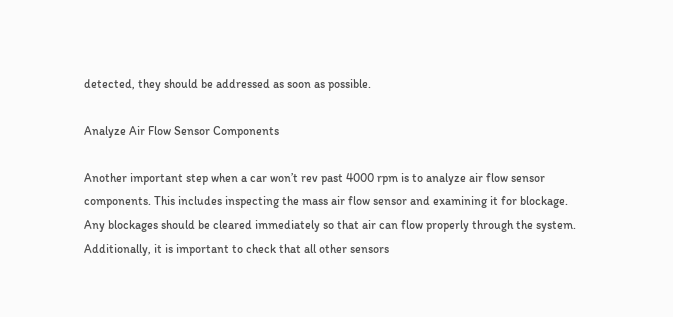detected, they should be addressed as soon as possible.

Analyze Air Flow Sensor Components

Another important step when a car won’t rev past 4000 rpm is to analyze air flow sensor components. This includes inspecting the mass air flow sensor and examining it for blockage. Any blockages should be cleared immediately so that air can flow properly through the system. Additionally, it is important to check that all other sensors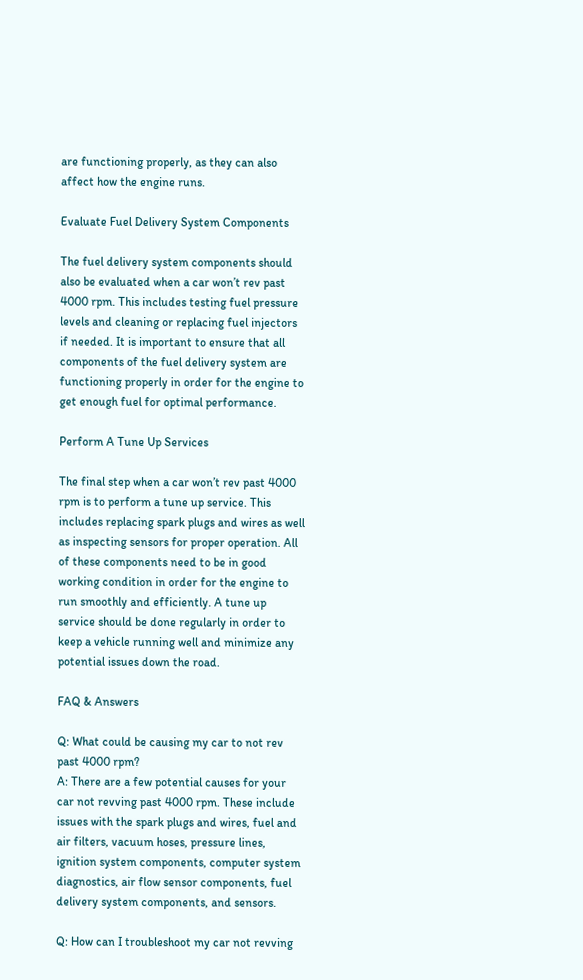are functioning properly, as they can also affect how the engine runs.

Evaluate Fuel Delivery System Components

The fuel delivery system components should also be evaluated when a car won’t rev past 4000 rpm. This includes testing fuel pressure levels and cleaning or replacing fuel injectors if needed. It is important to ensure that all components of the fuel delivery system are functioning properly in order for the engine to get enough fuel for optimal performance.

Perform A Tune Up Services

The final step when a car won’t rev past 4000 rpm is to perform a tune up service. This includes replacing spark plugs and wires as well as inspecting sensors for proper operation. All of these components need to be in good working condition in order for the engine to run smoothly and efficiently. A tune up service should be done regularly in order to keep a vehicle running well and minimize any potential issues down the road.

FAQ & Answers

Q: What could be causing my car to not rev past 4000 rpm?
A: There are a few potential causes for your car not revving past 4000 rpm. These include issues with the spark plugs and wires, fuel and air filters, vacuum hoses, pressure lines, ignition system components, computer system diagnostics, air flow sensor components, fuel delivery system components, and sensors.

Q: How can I troubleshoot my car not revving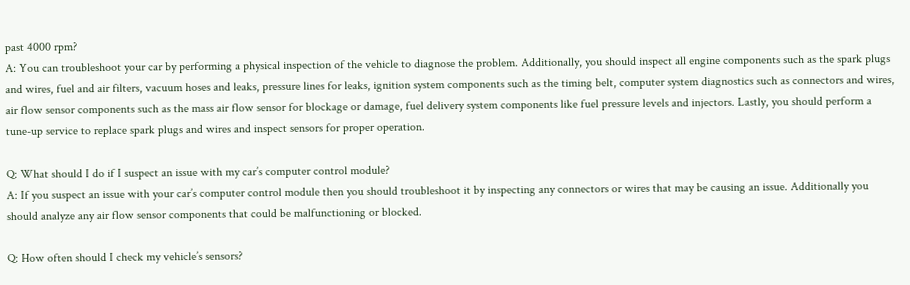past 4000 rpm?
A: You can troubleshoot your car by performing a physical inspection of the vehicle to diagnose the problem. Additionally, you should inspect all engine components such as the spark plugs and wires, fuel and air filters, vacuum hoses and leaks, pressure lines for leaks, ignition system components such as the timing belt, computer system diagnostics such as connectors and wires, air flow sensor components such as the mass air flow sensor for blockage or damage, fuel delivery system components like fuel pressure levels and injectors. Lastly, you should perform a tune-up service to replace spark plugs and wires and inspect sensors for proper operation.

Q: What should I do if I suspect an issue with my car’s computer control module?
A: If you suspect an issue with your car’s computer control module then you should troubleshoot it by inspecting any connectors or wires that may be causing an issue. Additionally you should analyze any air flow sensor components that could be malfunctioning or blocked.

Q: How often should I check my vehicle’s sensors?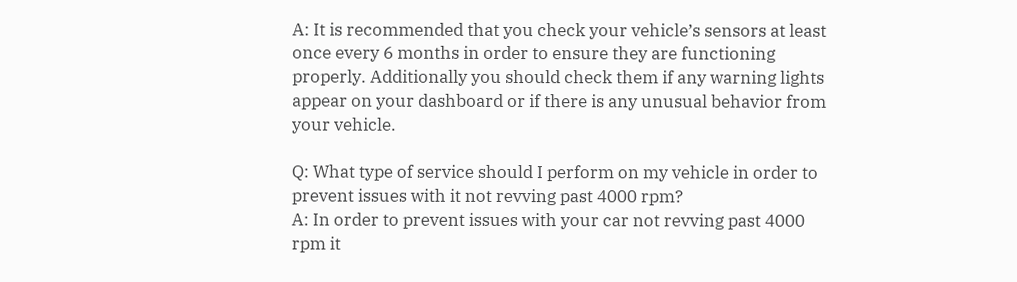A: It is recommended that you check your vehicle’s sensors at least once every 6 months in order to ensure they are functioning properly. Additionally you should check them if any warning lights appear on your dashboard or if there is any unusual behavior from your vehicle.

Q: What type of service should I perform on my vehicle in order to prevent issues with it not revving past 4000 rpm?
A: In order to prevent issues with your car not revving past 4000 rpm it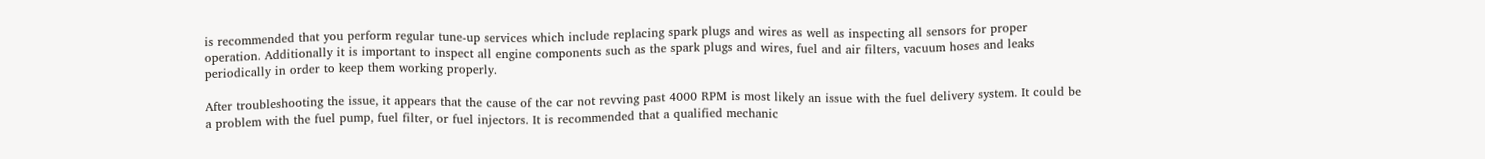is recommended that you perform regular tune-up services which include replacing spark plugs and wires as well as inspecting all sensors for proper operation. Additionally it is important to inspect all engine components such as the spark plugs and wires, fuel and air filters, vacuum hoses and leaks periodically in order to keep them working properly.

After troubleshooting the issue, it appears that the cause of the car not revving past 4000 RPM is most likely an issue with the fuel delivery system. It could be a problem with the fuel pump, fuel filter, or fuel injectors. It is recommended that a qualified mechanic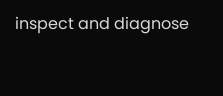inspect and diagnose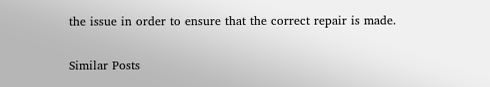the issue in order to ensure that the correct repair is made.

Similar Posts